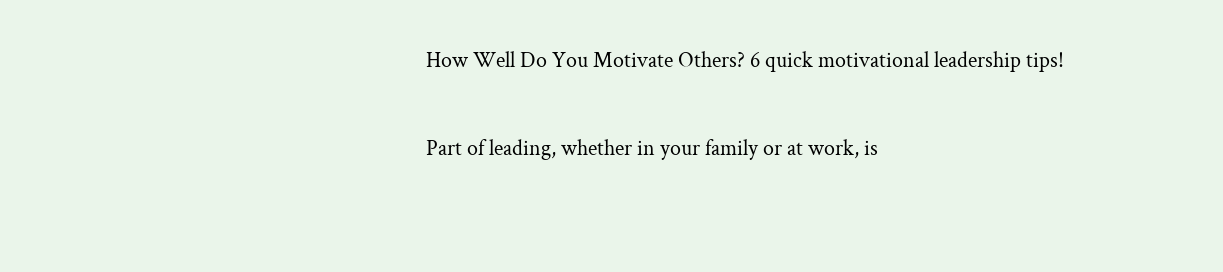How Well Do You Motivate Others? 6 quick motivational leadership tips!

Part of leading, whether in your family or at work, is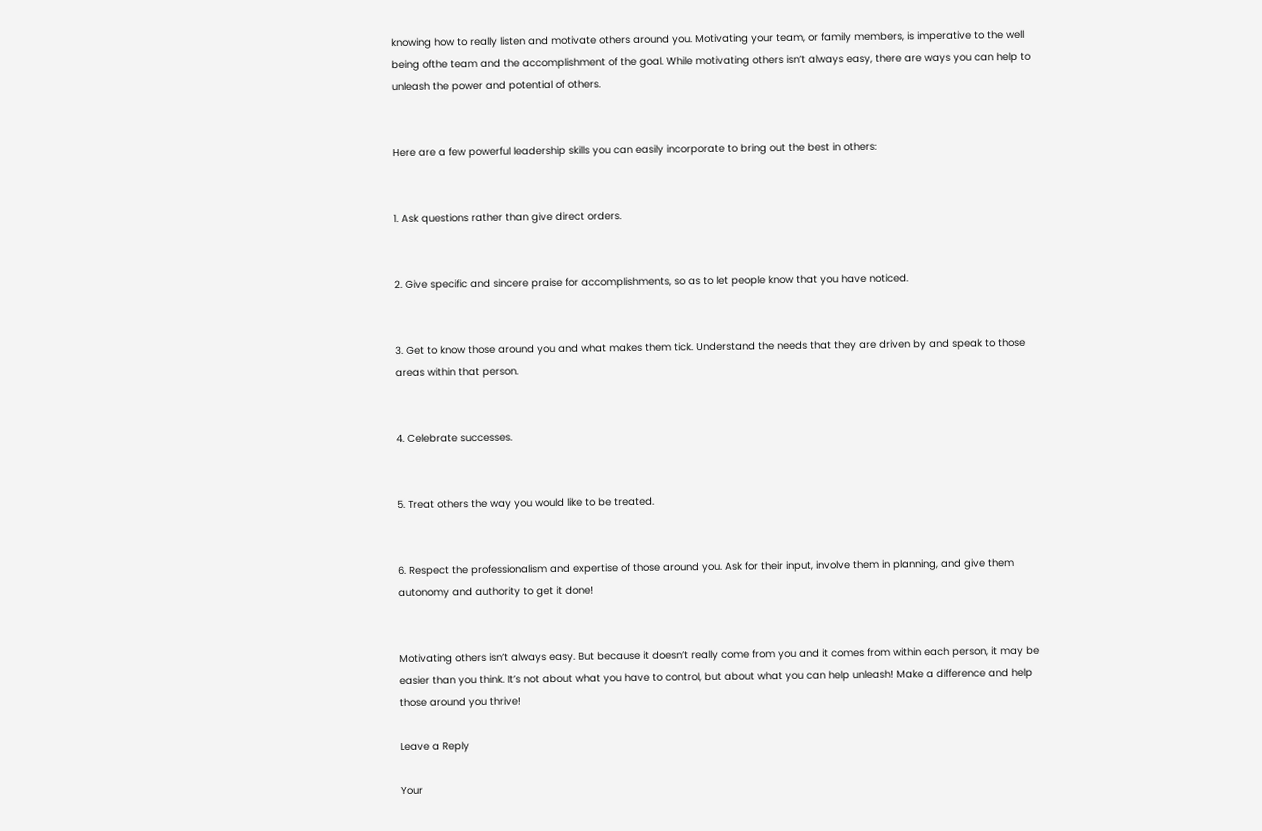knowing how to really listen and motivate others around you. Motivating your team, or family members, is imperative to the well being ofthe team and the accomplishment of the goal. While motivating others isn’t always easy, there are ways you can help to unleash the power and potential of others.


Here are a few powerful leadership skills you can easily incorporate to bring out the best in others:


1. Ask questions rather than give direct orders.


2. Give specific and sincere praise for accomplishments, so as to let people know that you have noticed.


3. Get to know those around you and what makes them tick. Understand the needs that they are driven by and speak to those areas within that person.


4. Celebrate successes.


5. Treat others the way you would like to be treated.


6. Respect the professionalism and expertise of those around you. Ask for their input, involve them in planning, and give them autonomy and authority to get it done!


Motivating others isn’t always easy. But because it doesn’t really come from you and it comes from within each person, it may be easier than you think. It’s not about what you have to control, but about what you can help unleash! Make a difference and help those around you thrive!

Leave a Reply

Your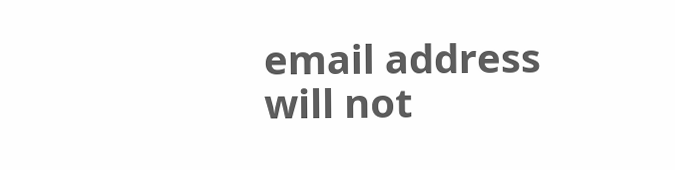email address will not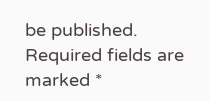be published. Required fields are marked *